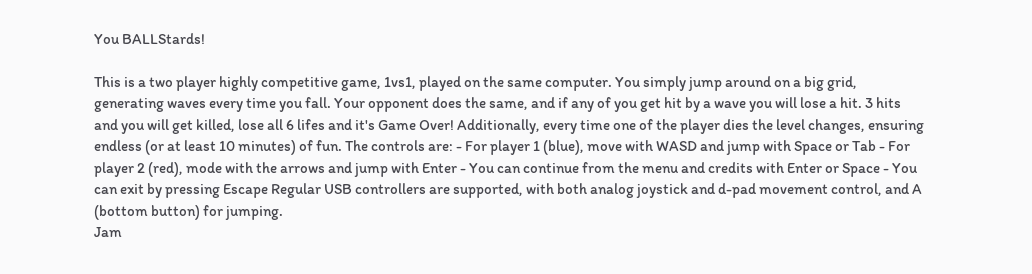You BALLStards!

This is a two player highly competitive game, 1vs1, played on the same computer. You simply jump around on a big grid, generating waves every time you fall. Your opponent does the same, and if any of you get hit by a wave you will lose a hit. 3 hits and you will get killed, lose all 6 lifes and it's Game Over! Additionally, every time one of the player dies the level changes, ensuring endless (or at least 10 minutes) of fun. The controls are: - For player 1 (blue), move with WASD and jump with Space or Tab - For player 2 (red), mode with the arrows and jump with Enter - You can continue from the menu and credits with Enter or Space - You can exit by pressing Escape Regular USB controllers are supported, with both analog joystick and d-pad movement control, and A (bottom button) for jumping.
Jam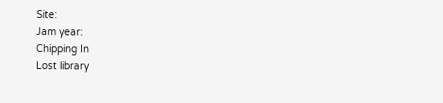Site:
Jam year:
Chipping In
Lost library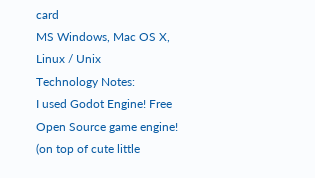card
MS Windows, Mac OS X, Linux / Unix
Technology Notes:
I used Godot Engine! Free Open Source game engine! (on top of cute little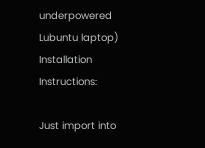underpowered Lubuntu laptop)
Installation Instructions:

Just import into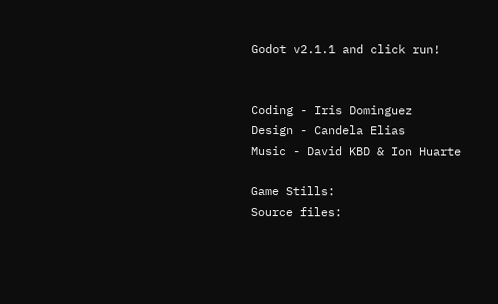Godot v2.1.1 and click run!


Coding - Iris Dominguez
Design - Candela Elias
Music - David KBD & Ion Huarte

Game Stills:
Source files: